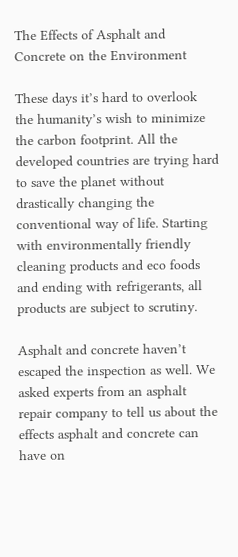The Effects of Asphalt and Concrete on the Environment

These days it’s hard to overlook the humanity’s wish to minimize the carbon footprint. All the developed countries are trying hard to save the planet without drastically changing the conventional way of life. Starting with environmentally friendly cleaning products and eco foods and ending with refrigerants, all products are subject to scrutiny.

Asphalt and concrete haven’t escaped the inspection as well. We asked experts from an asphalt repair company to tell us about the effects asphalt and concrete can have on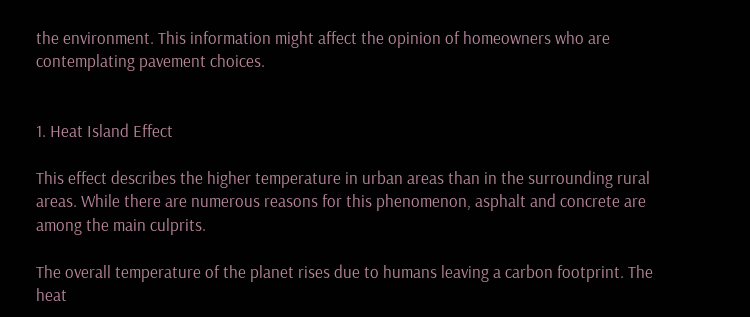the environment. This information might affect the opinion of homeowners who are contemplating pavement choices.


1. Heat Island Effect

This effect describes the higher temperature in urban areas than in the surrounding rural areas. While there are numerous reasons for this phenomenon, asphalt and concrete are among the main culprits.

The overall temperature of the planet rises due to humans leaving a carbon footprint. The heat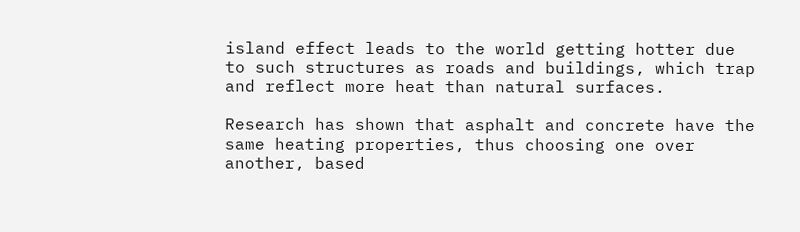island effect leads to the world getting hotter due to such structures as roads and buildings, which trap and reflect more heat than natural surfaces.

Research has shown that asphalt and concrete have the same heating properties, thus choosing one over another, based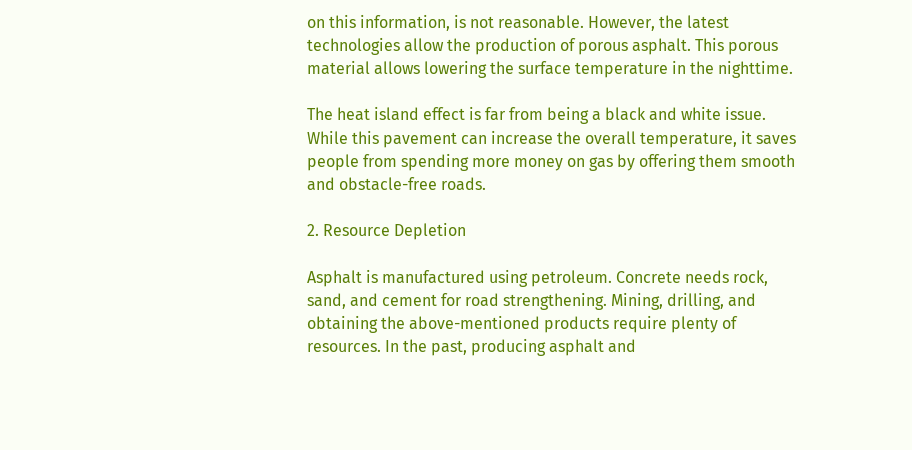on this information, is not reasonable. However, the latest technologies allow the production of porous asphalt. This porous material allows lowering the surface temperature in the nighttime.

The heat island effect is far from being a black and white issue. While this pavement can increase the overall temperature, it saves people from spending more money on gas by offering them smooth and obstacle-free roads.

2. Resource Depletion

Asphalt is manufactured using petroleum. Concrete needs rock, sand, and cement for road strengthening. Mining, drilling, and obtaining the above-mentioned products require plenty of resources. In the past, producing asphalt and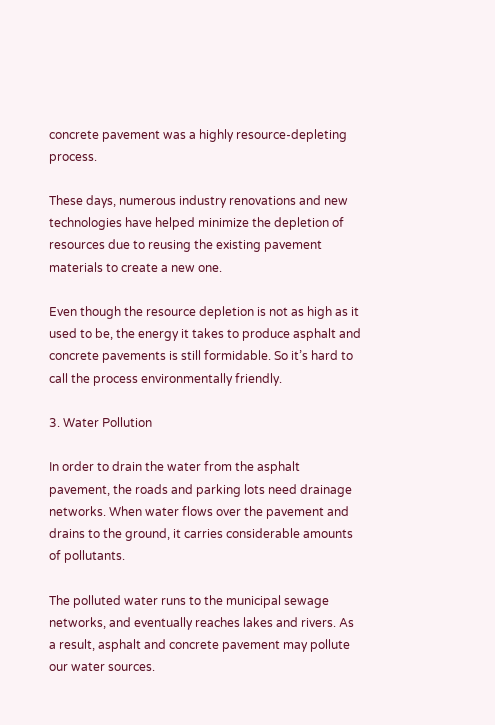concrete pavement was a highly resource-depleting process.

These days, numerous industry renovations and new technologies have helped minimize the depletion of resources due to reusing the existing pavement materials to create a new one.

Even though the resource depletion is not as high as it used to be, the energy it takes to produce asphalt and concrete pavements is still formidable. So it’s hard to call the process environmentally friendly.

3. Water Pollution

In order to drain the water from the asphalt pavement, the roads and parking lots need drainage networks. When water flows over the pavement and drains to the ground, it carries considerable amounts of pollutants.

The polluted water runs to the municipal sewage networks, and eventually reaches lakes and rivers. As a result, asphalt and concrete pavement may pollute our water sources.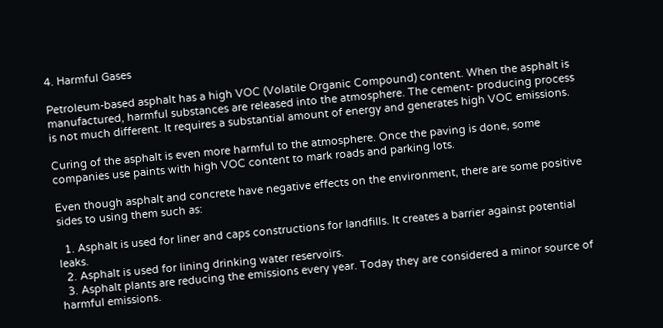4. Harmful Gases

Petroleum-based asphalt has a high VOC (Volatile Organic Compound) content. When the asphalt is manufactured, harmful substances are released into the atmosphere. The cement- producing process is not much different. It requires a substantial amount of energy and generates high VOC emissions.

Curing of the asphalt is even more harmful to the atmosphere. Once the paving is done, some companies use paints with high VOC content to mark roads and parking lots.

Even though asphalt and concrete have negative effects on the environment, there are some positive sides to using them such as:

  1. Asphalt is used for liner and caps constructions for landfills. It creates a barrier against potential leaks.
  2. Asphalt is used for lining drinking water reservoirs.
  3. Asphalt plants are reducing the emissions every year. Today they are considered a minor source of harmful emissions.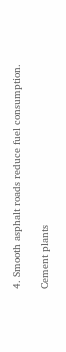4. Smooth asphalt roads reduce fuel consumption.

Cement plants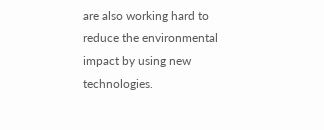are also working hard to reduce the environmental impact by using new technologies.